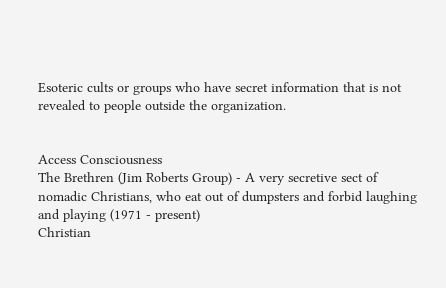Esoteric cults or groups who have secret information that is not revealed to people outside the organization.


Access Consciousness
The Brethren (Jim Roberts Group) - A very secretive sect of nomadic Christians, who eat out of dumpsters and forbid laughing and playing (1971 - present)
Christian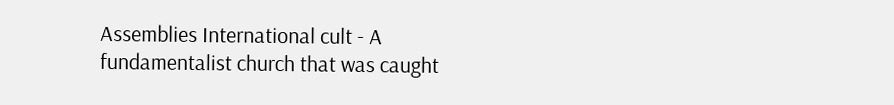Assemblies International cult - A fundamentalist church that was caught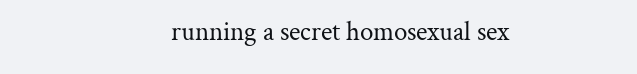running a secret homosexual sex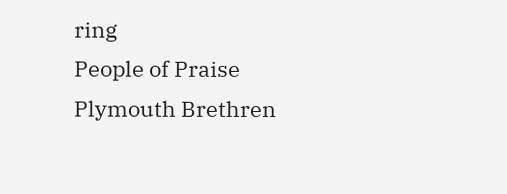ring
People of Praise
Plymouth Brethren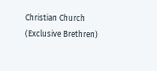Christian Church (Exclusive Brethren)